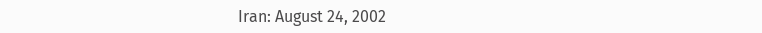Iran: August 24, 2002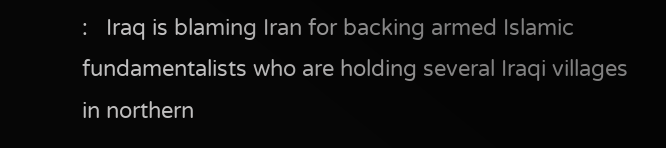:   Iraq is blaming Iran for backing armed Islamic fundamentalists who are holding several Iraqi villages in northern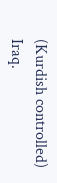(Kurdish controlled) Iraq.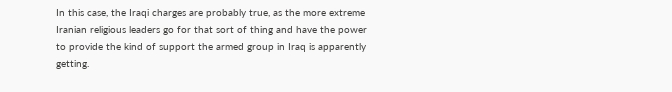In this case, the Iraqi charges are probably true, as the more extreme Iranian religious leaders go for that sort of thing and have the power to provide the kind of support the armed group in Iraq is apparently getting.